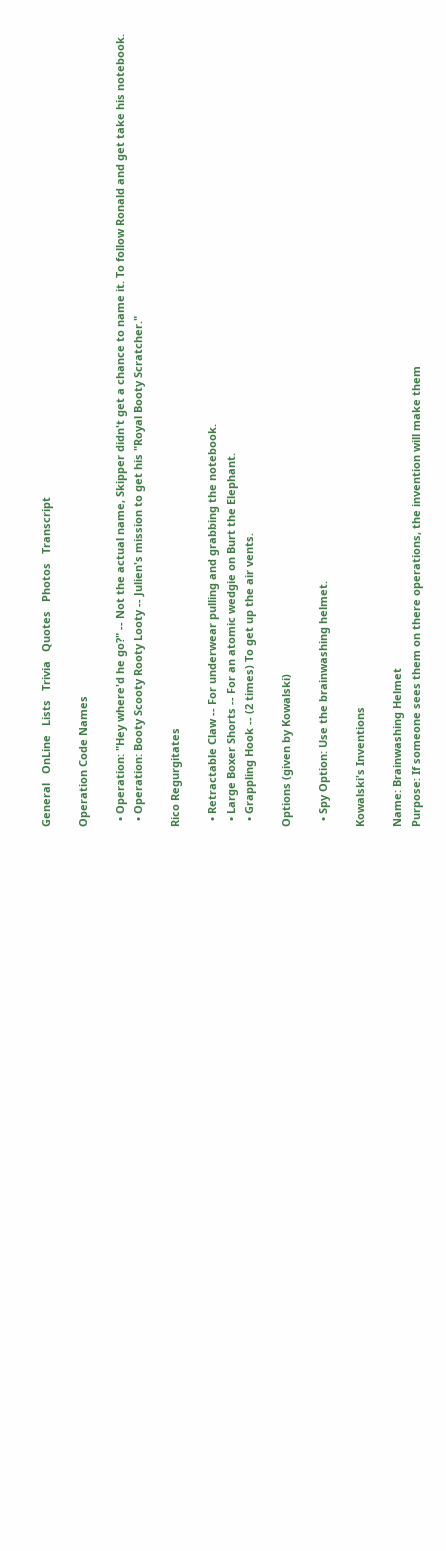General   OnLine   Lists   Trivia   Quotes   Photos   Transcript

Operation Code Names

  • Operation: "Hey where'd he go?" -- Not the actual name, Skipper didn't get a chance to name it. To follow Ronald and get take his notebook.
  • Operation: Booty Scooty Rooty Looty -- Julien's mission to get his "Royal Booty Scratcher."

Rico Regurgitates

  • Retractable Claw -- For underwear pulling and grabbing the notebook.
  • Large Boxer Shorts -- For an atomic wedgie on Burt the Elephant.
  • Grappling Hook -- (2 times) To get up the air vents.

Options (given by Kowalski)

  • Spy Option: Use the brainwashing helmet.

Kowalski's Inventions

Name: Brainwashing Helmet
Purpose: If someone sees them on there operations, the invention will make them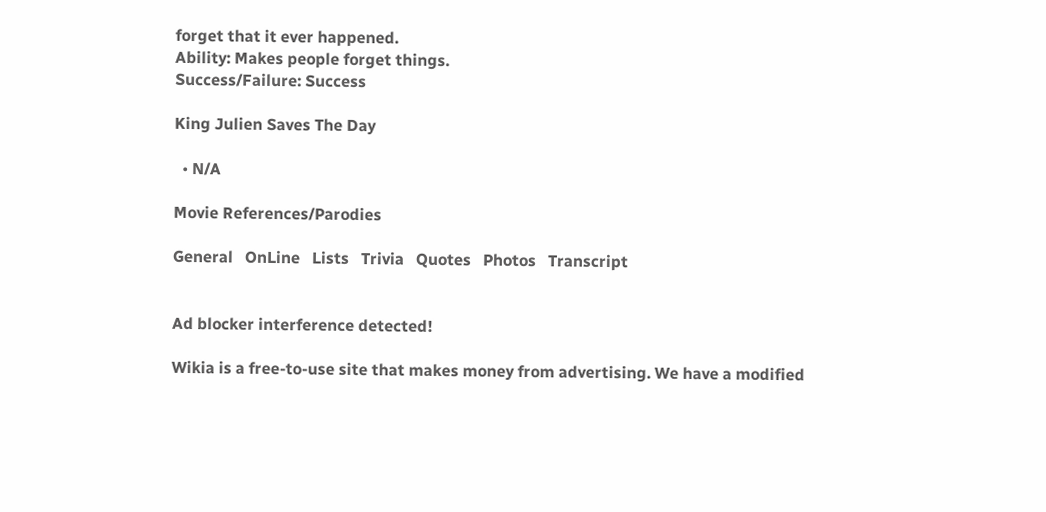forget that it ever happened.
Ability: Makes people forget things.
Success/Failure: Success

King Julien Saves The Day

  • N/A

Movie References/Parodies

General   OnLine   Lists   Trivia   Quotes   Photos   Transcript


Ad blocker interference detected!

Wikia is a free-to-use site that makes money from advertising. We have a modified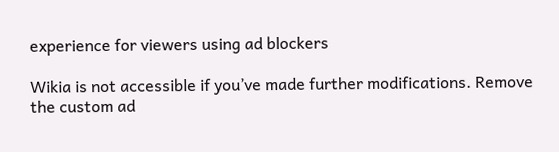experience for viewers using ad blockers

Wikia is not accessible if you’ve made further modifications. Remove the custom ad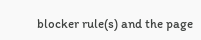blocker rule(s) and the page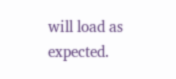will load as expected.